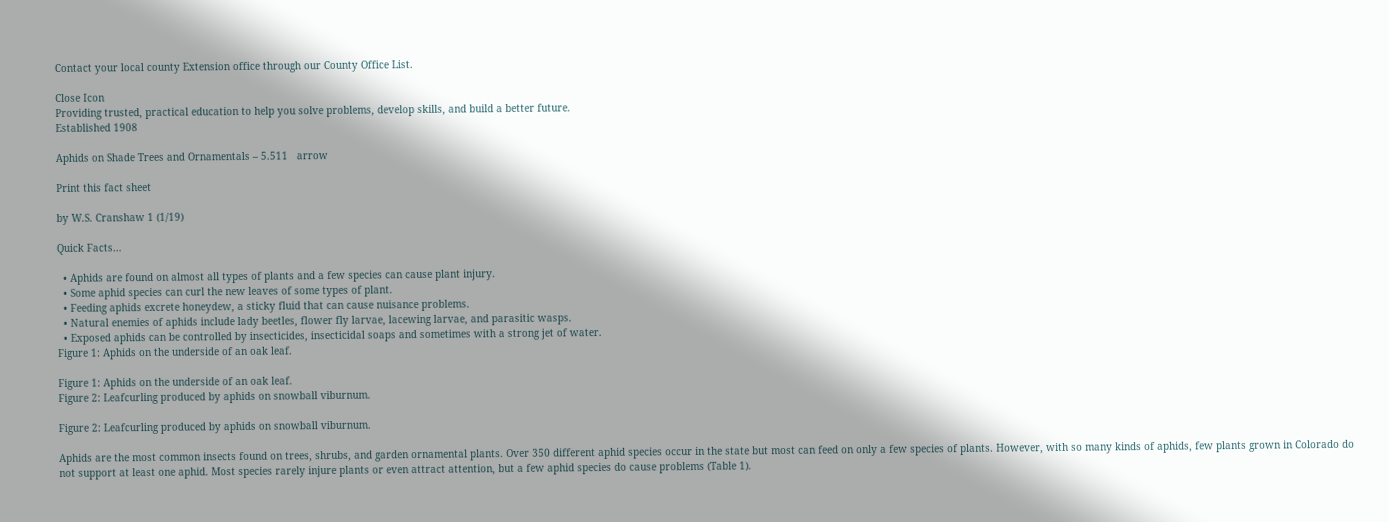Contact your local county Extension office through our County Office List.

Close Icon
Providing trusted, practical education to help you solve problems, develop skills, and build a better future.
Established 1908

Aphids on Shade Trees and Ornamentals – 5.511   arrow

Print this fact sheet

by W.S. Cranshaw 1 (1/19)

Quick Facts…

  • Aphids are found on almost all types of plants and a few species can cause plant injury.
  • Some aphid species can curl the new leaves of some types of plant.
  • Feeding aphids excrete honeydew, a sticky fluid that can cause nuisance problems.
  • Natural enemies of aphids include lady beetles, flower fly larvae, lacewing larvae, and parasitic wasps.
  • Exposed aphids can be controlled by insecticides, insecticidal soaps and sometimes with a strong jet of water.
Figure 1: Aphids on the underside of an oak leaf.

Figure 1: Aphids on the underside of an oak leaf.
Figure 2: Leafcurling produced by aphids on snowball viburnum.

Figure 2: Leafcurling produced by aphids on snowball viburnum.

Aphids are the most common insects found on trees, shrubs, and garden ornamental plants. Over 350 different aphid species occur in the state but most can feed on only a few species of plants. However, with so many kinds of aphids, few plants grown in Colorado do not support at least one aphid. Most species rarely injure plants or even attract attention, but a few aphid species do cause problems (Table 1).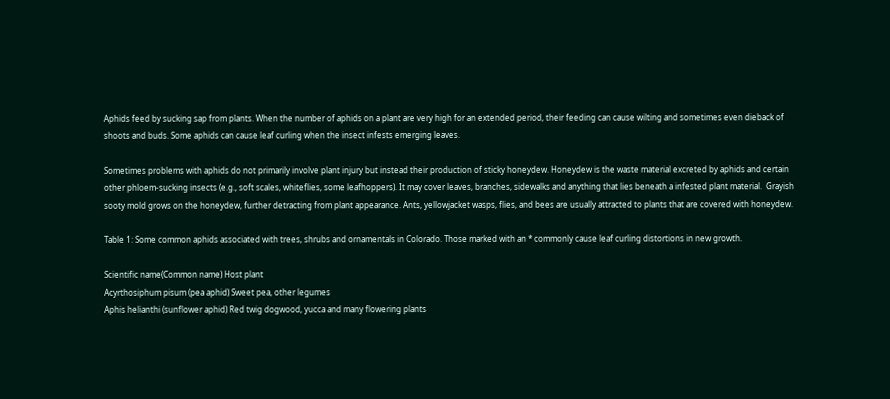Aphids feed by sucking sap from plants. When the number of aphids on a plant are very high for an extended period, their feeding can cause wilting and sometimes even dieback of shoots and buds. Some aphids can cause leaf curling when the insect infests emerging leaves.

Sometimes problems with aphids do not primarily involve plant injury but instead their production of sticky honeydew. Honeydew is the waste material excreted by aphids and certain other phloem-sucking insects (e.g., soft scales, whiteflies, some leafhoppers). It may cover leaves, branches, sidewalks and anything that lies beneath a infested plant material.  Grayish sooty mold grows on the honeydew, further detracting from plant appearance. Ants, yellowjacket wasps, flies, and bees are usually attracted to plants that are covered with honeydew.

Table 1: Some common aphids associated with trees, shrubs and ornamentals in Colorado. Those marked with an * commonly cause leaf curling distortions in new growth.

Scientific name(Common name) Host plant
Acyrthosiphum pisum (pea aphid) Sweet pea, other legumes
Aphis helianthi (sunflower aphid) Red twig dogwood, yucca and many flowering plants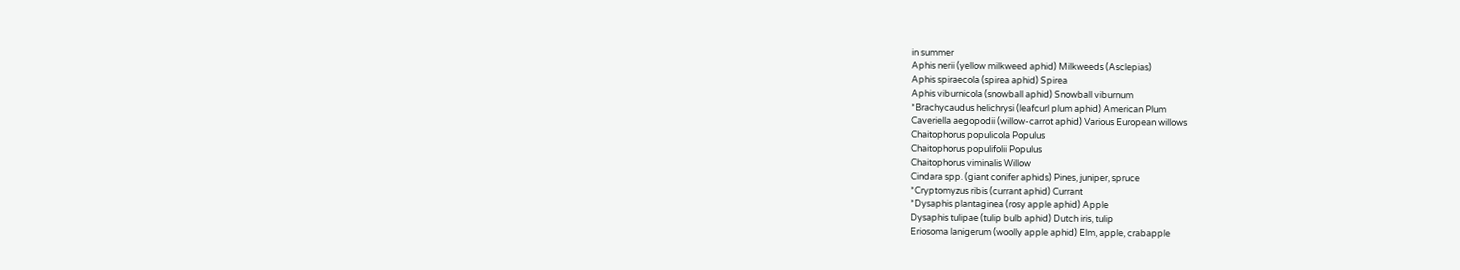in summer
Aphis nerii (yellow milkweed aphid) Milkweeds (Asclepias)
Aphis spiraecola (spirea aphid) Spirea
Aphis viburnicola (snowball aphid) Snowball viburnum
*Brachycaudus helichrysi (leafcurl plum aphid) American Plum
Caveriella aegopodii (willow-carrot aphid) Various European willows
Chaitophorus populicola Populus
Chaitophorus populifolii Populus
Chaitophorus viminalis Willow
Cindara spp. (giant conifer aphids) Pines, juniper, spruce
*Cryptomyzus ribis (currant aphid) Currant
*Dysaphis plantaginea (rosy apple aphid) Apple
Dysaphis tulipae (tulip bulb aphid) Dutch iris, tulip
Eriosoma lanigerum (woolly apple aphid) Elm, apple, crabapple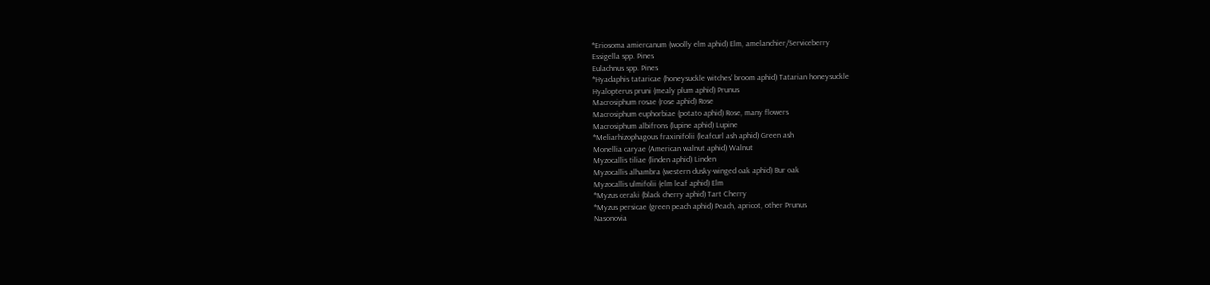*Eriosoma amiercanum (woolly elm aphid) Elm, amelanchier/Serviceberry
Essigella spp. Pines
Eulachnus spp. Pines
*Hyadaphis tataricae (honeysuckle witches’ broom aphid) Tatarian honeysuckle
Hyalopterus pruni (mealy plum aphid) Prunus
Macrosiphum rosae (rose aphid) Rose
Macrosiphum euphorbiae (potato aphid) Rose, many flowers
Macrosiphum albifrons (lupine aphid) Lupine
*Meliarhizophagous fraxinifolii (leafcurl ash aphid) Green ash
Monellia caryae (American walnut aphid) Walnut
Myzocallis tiliae (linden aphid) Linden
Myzocallis alhambra (western dusky-winged oak aphid) Bur oak
Myzocallis ulmifolii (elm leaf aphid) Elm
*Myzus ceraki (black cherry aphid) Tart Cherry
*Myzus persicae (green peach aphid) Peach, apricot, other Prunus
Nasonovia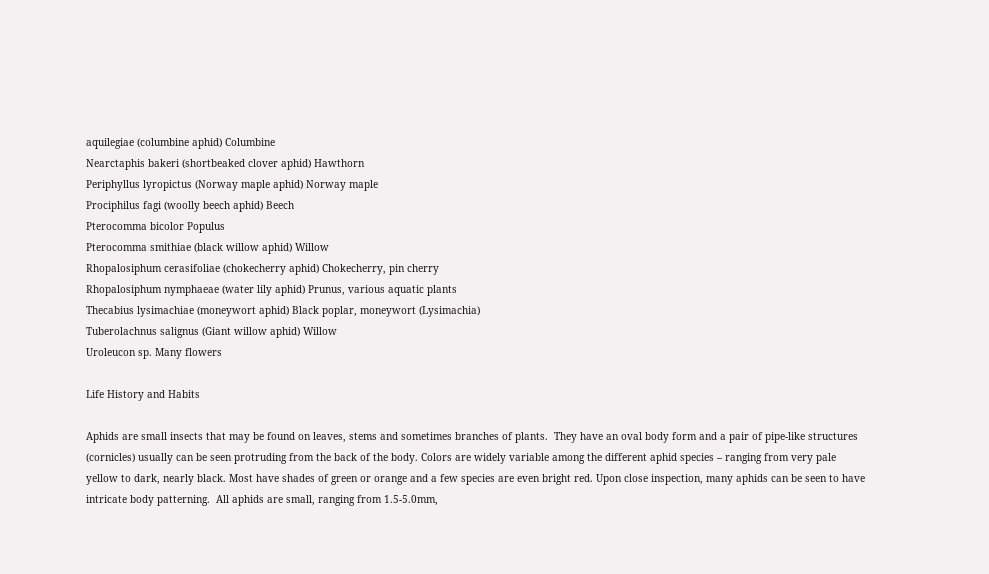aquilegiae (columbine aphid) Columbine
Nearctaphis bakeri (shortbeaked clover aphid) Hawthorn
Periphyllus lyropictus (Norway maple aphid) Norway maple
Prociphilus fagi (woolly beech aphid) Beech
Pterocomma bicolor Populus
Pterocomma smithiae (black willow aphid) Willow
Rhopalosiphum cerasifoliae (chokecherry aphid) Chokecherry, pin cherry
Rhopalosiphum nymphaeae (water lily aphid) Prunus, various aquatic plants
Thecabius lysimachiae (moneywort aphid) Black poplar, moneywort (Lysimachia)
Tuberolachnus salignus (Giant willow aphid) Willow
Uroleucon sp. Many flowers

Life History and Habits

Aphids are small insects that may be found on leaves, stems and sometimes branches of plants.  They have an oval body form and a pair of pipe-like structures (cornicles) usually can be seen protruding from the back of the body. Colors are widely variable among the different aphid species – ranging from very pale yellow to dark, nearly black. Most have shades of green or orange and a few species are even bright red. Upon close inspection, many aphids can be seen to have intricate body patterning.  All aphids are small, ranging from 1.5-5.0mm,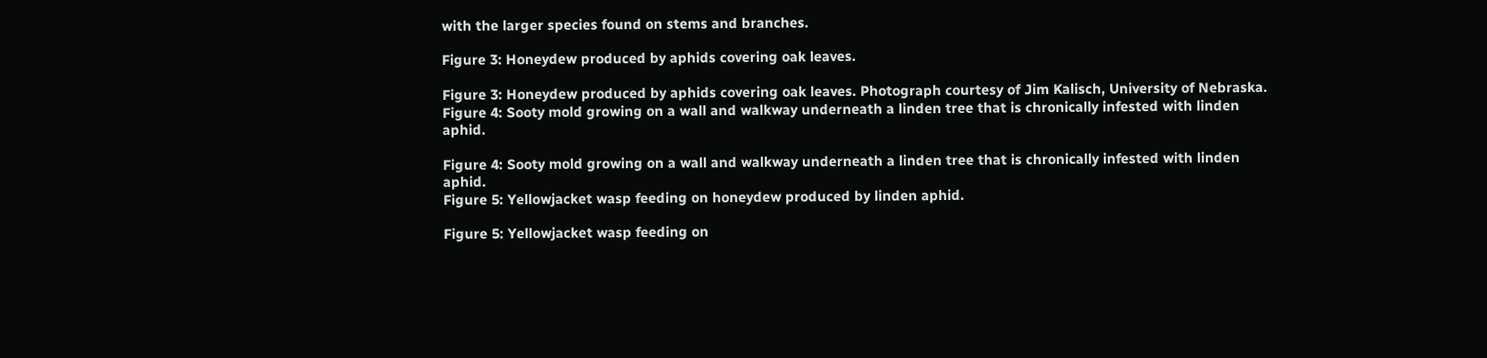with the larger species found on stems and branches.

Figure 3: Honeydew produced by aphids covering oak leaves.

Figure 3: Honeydew produced by aphids covering oak leaves. Photograph courtesy of Jim Kalisch, University of Nebraska.
Figure 4: Sooty mold growing on a wall and walkway underneath a linden tree that is chronically infested with linden aphid.

Figure 4: Sooty mold growing on a wall and walkway underneath a linden tree that is chronically infested with linden aphid.
Figure 5: Yellowjacket wasp feeding on honeydew produced by linden aphid.

Figure 5: Yellowjacket wasp feeding on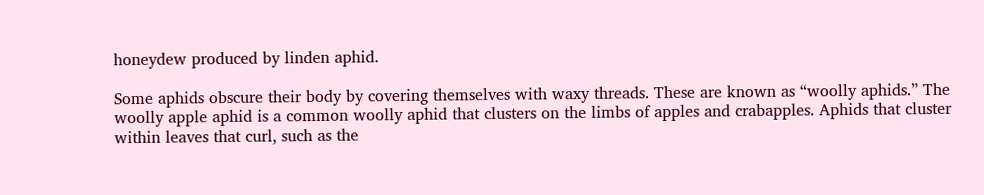honeydew produced by linden aphid.

Some aphids obscure their body by covering themselves with waxy threads. These are known as “woolly aphids.” The woolly apple aphid is a common woolly aphid that clusters on the limbs of apples and crabapples. Aphids that cluster within leaves that curl, such as the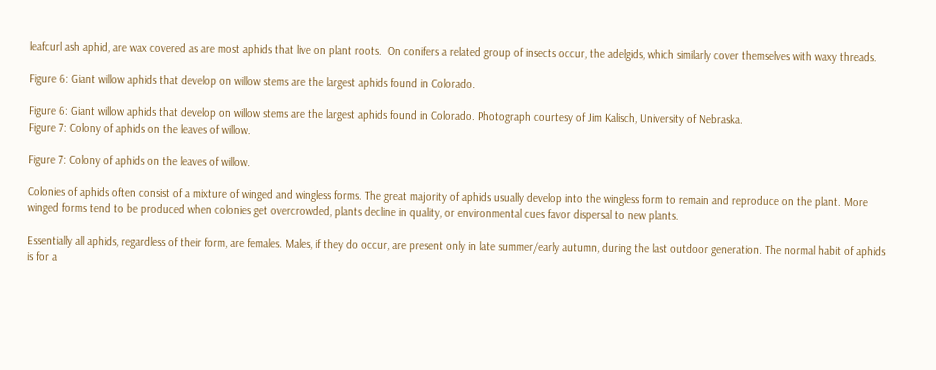leafcurl ash aphid, are wax covered as are most aphids that live on plant roots.  On conifers a related group of insects occur, the adelgids, which similarly cover themselves with waxy threads.

Figure 6: Giant willow aphids that develop on willow stems are the largest aphids found in Colorado.

Figure 6: Giant willow aphids that develop on willow stems are the largest aphids found in Colorado. Photograph courtesy of Jim Kalisch, University of Nebraska.
Figure 7: Colony of aphids on the leaves of willow.

Figure 7: Colony of aphids on the leaves of willow.

Colonies of aphids often consist of a mixture of winged and wingless forms. The great majority of aphids usually develop into the wingless form to remain and reproduce on the plant. More winged forms tend to be produced when colonies get overcrowded, plants decline in quality, or environmental cues favor dispersal to new plants.

Essentially all aphids, regardless of their form, are females. Males, if they do occur, are present only in late summer/early autumn, during the last outdoor generation. The normal habit of aphids is for a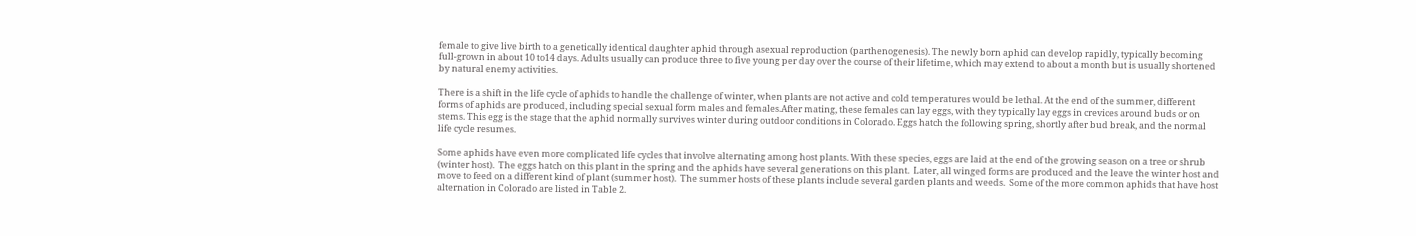female to give live birth to a genetically identical daughter aphid through asexual reproduction (parthenogenesis). The newly born aphid can develop rapidly, typically becoming full-grown in about 10 to14 days. Adults usually can produce three to five young per day over the course of their lifetime, which may extend to about a month but is usually shortened by natural enemy activities.

There is a shift in the life cycle of aphids to handle the challenge of winter, when plants are not active and cold temperatures would be lethal. At the end of the summer, different forms of aphids are produced, including special sexual form males and females.After mating, these females can lay eggs, with they typically lay eggs in crevices around buds or on stems. This egg is the stage that the aphid normally survives winter during outdoor conditions in Colorado. Eggs hatch the following spring, shortly after bud break, and the normal life cycle resumes.

Some aphids have even more complicated life cycles that involve alternating among host plants. With these species, eggs are laid at the end of the growing season on a tree or shrub (winter host).  The eggs hatch on this plant in the spring and the aphids have several generations on this plant.  Later, all winged forms are produced and the leave the winter host and move to feed on a different kind of plant (summer host).  The summer hosts of these plants include several garden plants and weeds.  Some of the more common aphids that have host alternation in Colorado are listed in Table 2.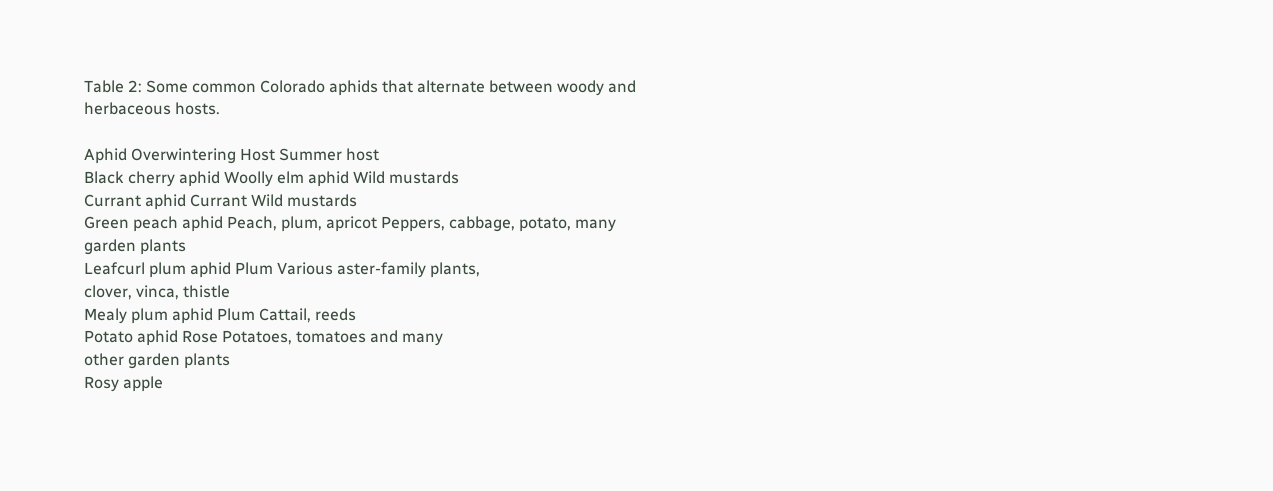Table 2: Some common Colorado aphids that alternate between woody and herbaceous hosts.

Aphid Overwintering Host Summer host
Black cherry aphid Woolly elm aphid Wild mustards
Currant aphid Currant Wild mustards
Green peach aphid Peach, plum, apricot Peppers, cabbage, potato, many garden plants
Leafcurl plum aphid Plum Various aster-family plants,
clover, vinca, thistle
Mealy plum aphid Plum Cattail, reeds
Potato aphid Rose Potatoes, tomatoes and many
other garden plants
Rosy apple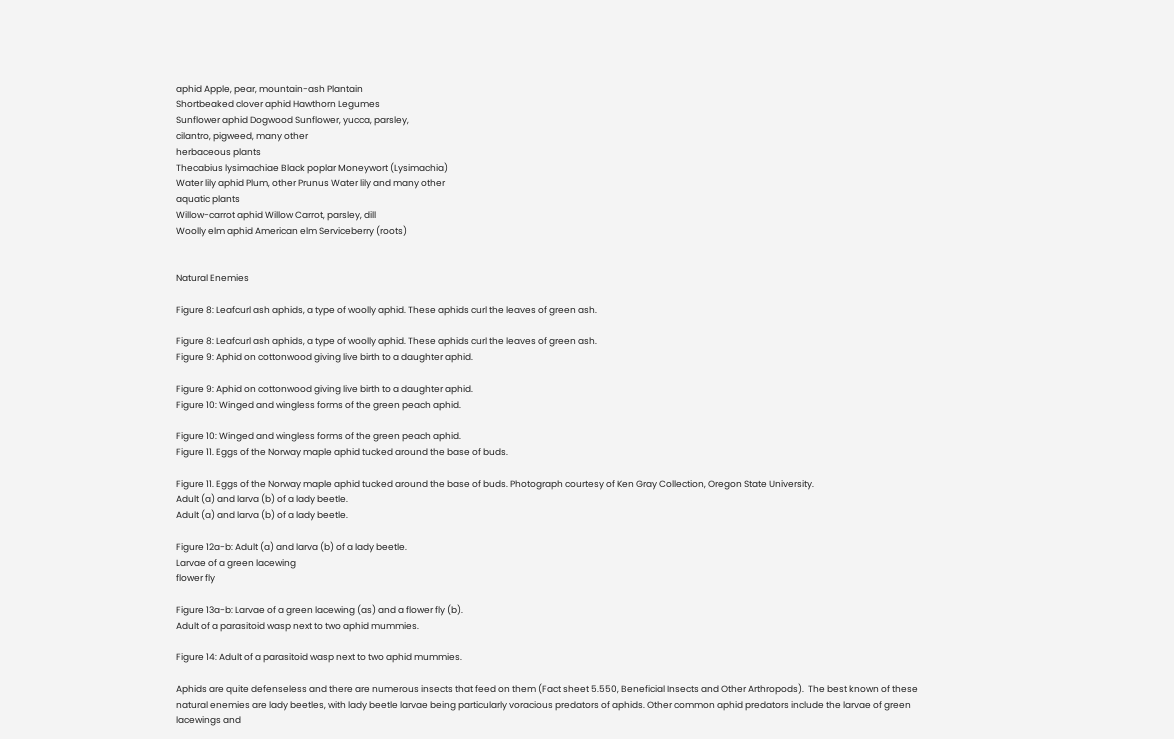aphid Apple, pear, mountain-ash Plantain
Shortbeaked clover aphid Hawthorn Legumes
Sunflower aphid Dogwood Sunflower, yucca, parsley,
cilantro, pigweed, many other
herbaceous plants
Thecabius lysimachiae Black poplar Moneywort (Lysimachia)
Water lily aphid Plum, other Prunus Water lily and many other
aquatic plants
Willow-carrot aphid Willow Carrot, parsley, dill
Woolly elm aphid American elm Serviceberry (roots)


Natural Enemies

Figure 8: Leafcurl ash aphids, a type of woolly aphid. These aphids curl the leaves of green ash.

Figure 8: Leafcurl ash aphids, a type of woolly aphid. These aphids curl the leaves of green ash.
Figure 9: Aphid on cottonwood giving live birth to a daughter aphid.

Figure 9: Aphid on cottonwood giving live birth to a daughter aphid.
Figure 10: Winged and wingless forms of the green peach aphid.

Figure 10: Winged and wingless forms of the green peach aphid.
Figure 11. Eggs of the Norway maple aphid tucked around the base of buds.

Figure 11. Eggs of the Norway maple aphid tucked around the base of buds. Photograph courtesy of Ken Gray Collection, Oregon State University.
Adult (a) and larva (b) of a lady beetle.
Adult (a) and larva (b) of a lady beetle.

Figure 12a-b: Adult (a) and larva (b) of a lady beetle.
Larvae of a green lacewing
flower fly

Figure 13a-b: Larvae of a green lacewing (as) and a flower fly (b).
Adult of a parasitoid wasp next to two aphid mummies.

Figure 14: Adult of a parasitoid wasp next to two aphid mummies.

Aphids are quite defenseless and there are numerous insects that feed on them (Fact sheet 5.550, Beneficial Insects and Other Arthropods).  The best known of these natural enemies are lady beetles, with lady beetle larvae being particularly voracious predators of aphids. Other common aphid predators include the larvae of green lacewings and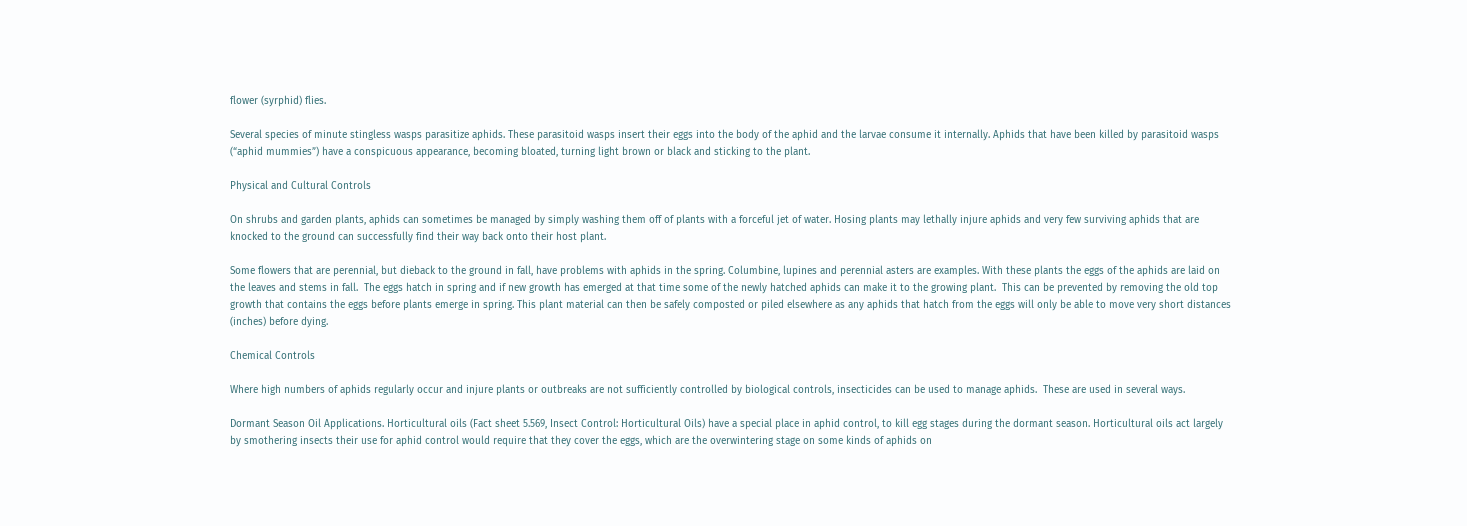flower (syrphid) flies.

Several species of minute stingless wasps parasitize aphids. These parasitoid wasps insert their eggs into the body of the aphid and the larvae consume it internally. Aphids that have been killed by parasitoid wasps (“aphid mummies”) have a conspicuous appearance, becoming bloated, turning light brown or black and sticking to the plant.

Physical and Cultural Controls

On shrubs and garden plants, aphids can sometimes be managed by simply washing them off of plants with a forceful jet of water. Hosing plants may lethally injure aphids and very few surviving aphids that are knocked to the ground can successfully find their way back onto their host plant.

Some flowers that are perennial, but dieback to the ground in fall, have problems with aphids in the spring. Columbine, lupines and perennial asters are examples. With these plants the eggs of the aphids are laid on the leaves and stems in fall.  The eggs hatch in spring and if new growth has emerged at that time some of the newly hatched aphids can make it to the growing plant.  This can be prevented by removing the old top growth that contains the eggs before plants emerge in spring. This plant material can then be safely composted or piled elsewhere as any aphids that hatch from the eggs will only be able to move very short distances (inches) before dying.

Chemical Controls

Where high numbers of aphids regularly occur and injure plants or outbreaks are not sufficiently controlled by biological controls, insecticides can be used to manage aphids.  These are used in several ways.

Dormant Season Oil Applications. Horticultural oils (Fact sheet 5.569, Insect Control: Horticultural Oils) have a special place in aphid control, to kill egg stages during the dormant season. Horticultural oils act largely by smothering insects their use for aphid control would require that they cover the eggs, which are the overwintering stage on some kinds of aphids on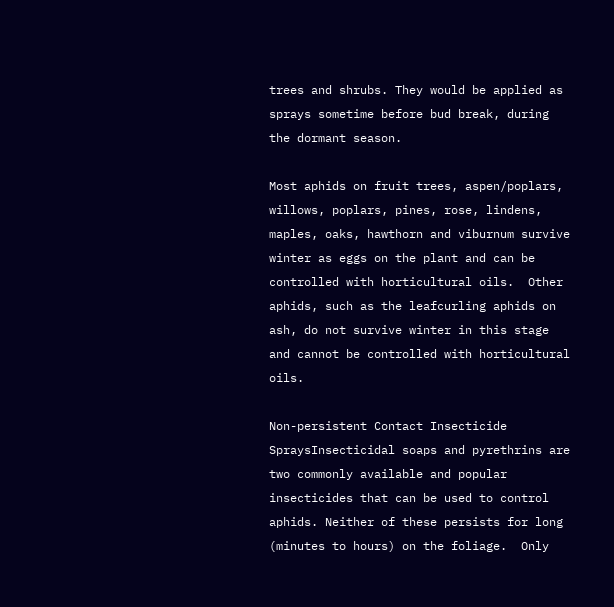trees and shrubs. They would be applied as sprays sometime before bud break, during the dormant season.

Most aphids on fruit trees, aspen/poplars, willows, poplars, pines, rose, lindens, maples, oaks, hawthorn and viburnum survive winter as eggs on the plant and can be controlled with horticultural oils.  Other aphids, such as the leafcurling aphids on ash, do not survive winter in this stage and cannot be controlled with horticultural oils.

Non-persistent Contact Insecticide SpraysInsecticidal soaps and pyrethrins are two commonly available and popular insecticides that can be used to control aphids. Neither of these persists for long (minutes to hours) on the foliage.  Only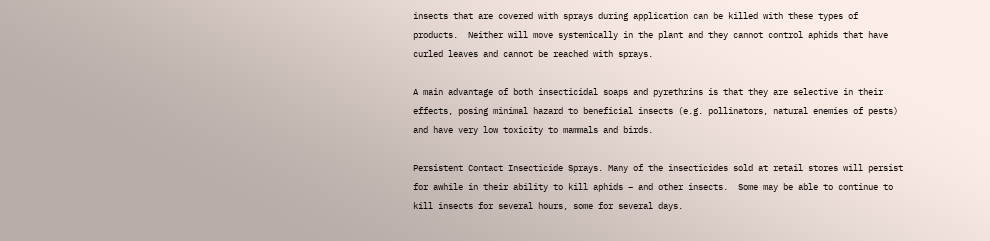insects that are covered with sprays during application can be killed with these types of products.  Neither will move systemically in the plant and they cannot control aphids that have curled leaves and cannot be reached with sprays.

A main advantage of both insecticidal soaps and pyrethrins is that they are selective in their effects, posing minimal hazard to beneficial insects (e.g. pollinators, natural enemies of pests) and have very low toxicity to mammals and birds.

Persistent Contact Insecticide Sprays. Many of the insecticides sold at retail stores will persist for awhile in their ability to kill aphids – and other insects.  Some may be able to continue to kill insects for several hours, some for several days.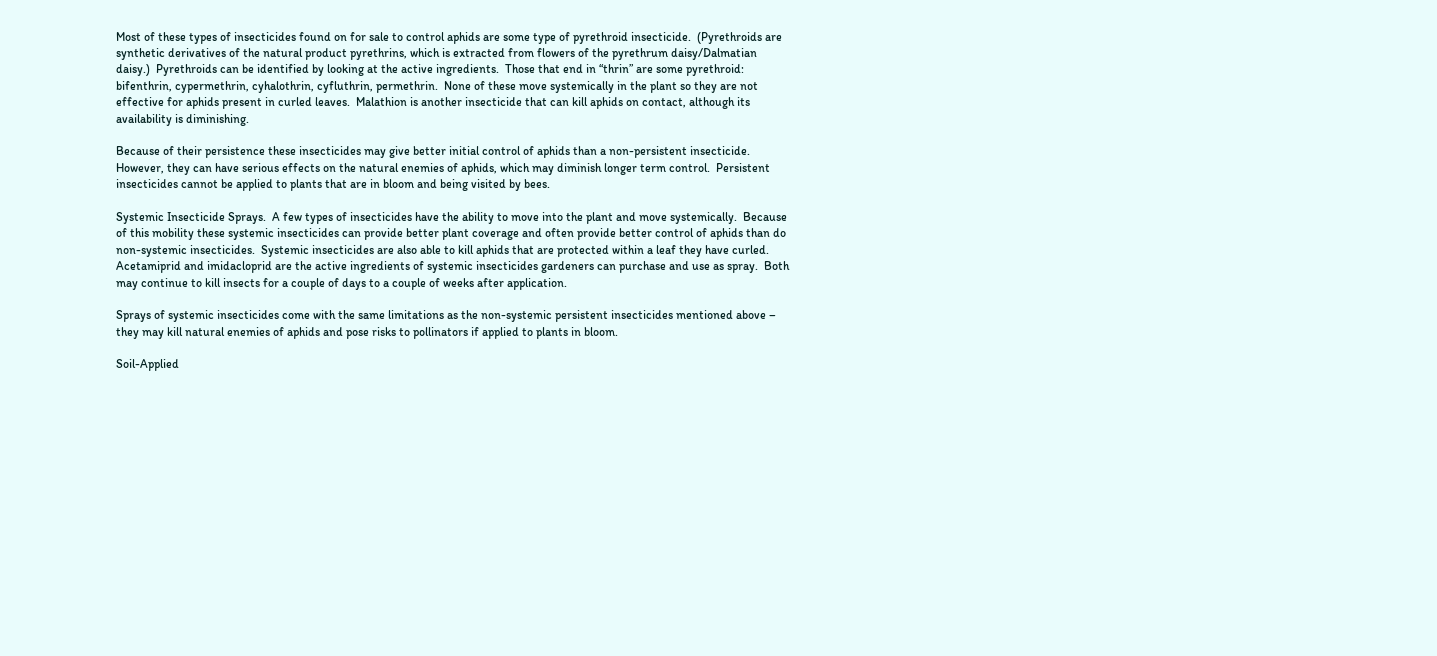Most of these types of insecticides found on for sale to control aphids are some type of pyrethroid insecticide.  (Pyrethroids are synthetic derivatives of the natural product pyrethrins, which is extracted from flowers of the pyrethrum daisy/Dalmatian daisy.)  Pyrethroids can be identified by looking at the active ingredients.  Those that end in “thrin” are some pyrethroid:  bifenthrin, cypermethrin, cyhalothrin, cyfluthrin, permethrin.  None of these move systemically in the plant so they are not effective for aphids present in curled leaves.  Malathion is another insecticide that can kill aphids on contact, although its availability is diminishing.

Because of their persistence these insecticides may give better initial control of aphids than a non-persistent insecticide.  However, they can have serious effects on the natural enemies of aphids, which may diminish longer term control.  Persistent insecticides cannot be applied to plants that are in bloom and being visited by bees.

Systemic Insecticide Sprays.  A few types of insecticides have the ability to move into the plant and move systemically.  Because of this mobility these systemic insecticides can provide better plant coverage and often provide better control of aphids than do non-systemic insecticides.  Systemic insecticides are also able to kill aphids that are protected within a leaf they have curled.  Acetamiprid and imidacloprid are the active ingredients of systemic insecticides gardeners can purchase and use as spray.  Both may continue to kill insects for a couple of days to a couple of weeks after application.

Sprays of systemic insecticides come with the same limitations as the non-systemic persistent insecticides mentioned above – they may kill natural enemies of aphids and pose risks to pollinators if applied to plants in bloom.

Soil-Applied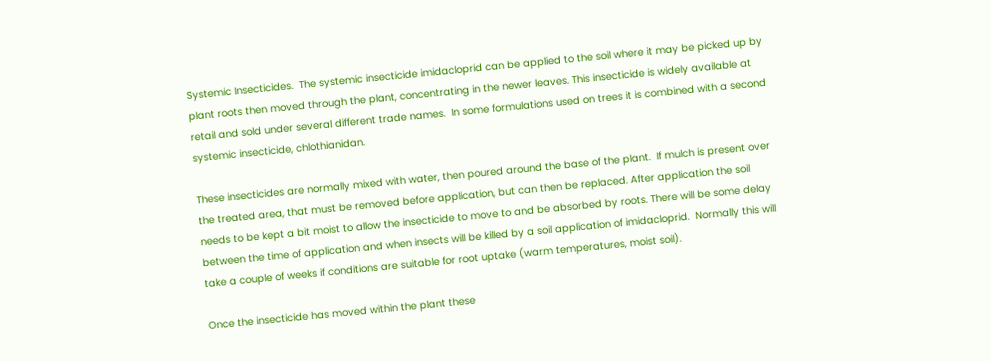Systemic Insecticides.  The systemic insecticide imidacloprid can be applied to the soil where it may be picked up by plant roots then moved through the plant, concentrating in the newer leaves. This insecticide is widely available at retail and sold under several different trade names.  In some formulations used on trees it is combined with a second systemic insecticide, chlothianidan.

These insecticides are normally mixed with water, then poured around the base of the plant.  If mulch is present over the treated area, that must be removed before application, but can then be replaced. After application the soil needs to be kept a bit moist to allow the insecticide to move to and be absorbed by roots. There will be some delay between the time of application and when insects will be killed by a soil application of imidacloprid.  Normally this will take a couple of weeks if conditions are suitable for root uptake (warm temperatures, moist soil).

Once the insecticide has moved within the plant these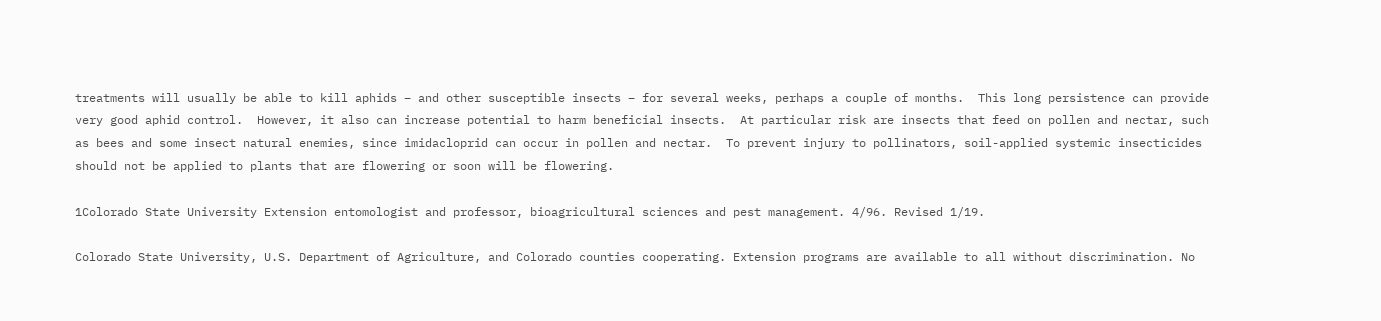treatments will usually be able to kill aphids – and other susceptible insects – for several weeks, perhaps a couple of months.  This long persistence can provide very good aphid control.  However, it also can increase potential to harm beneficial insects.  At particular risk are insects that feed on pollen and nectar, such as bees and some insect natural enemies, since imidacloprid can occur in pollen and nectar.  To prevent injury to pollinators, soil-applied systemic insecticides should not be applied to plants that are flowering or soon will be flowering.

1Colorado State University Extension entomologist and professor, bioagricultural sciences and pest management. 4/96. Revised 1/19.

Colorado State University, U.S. Department of Agriculture, and Colorado counties cooperating. Extension programs are available to all without discrimination. No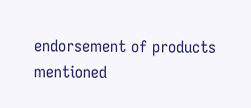endorsement of products mentioned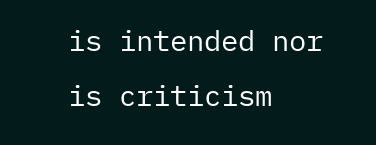is intended nor is criticism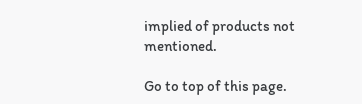implied of products not mentioned.

Go to top of this page.